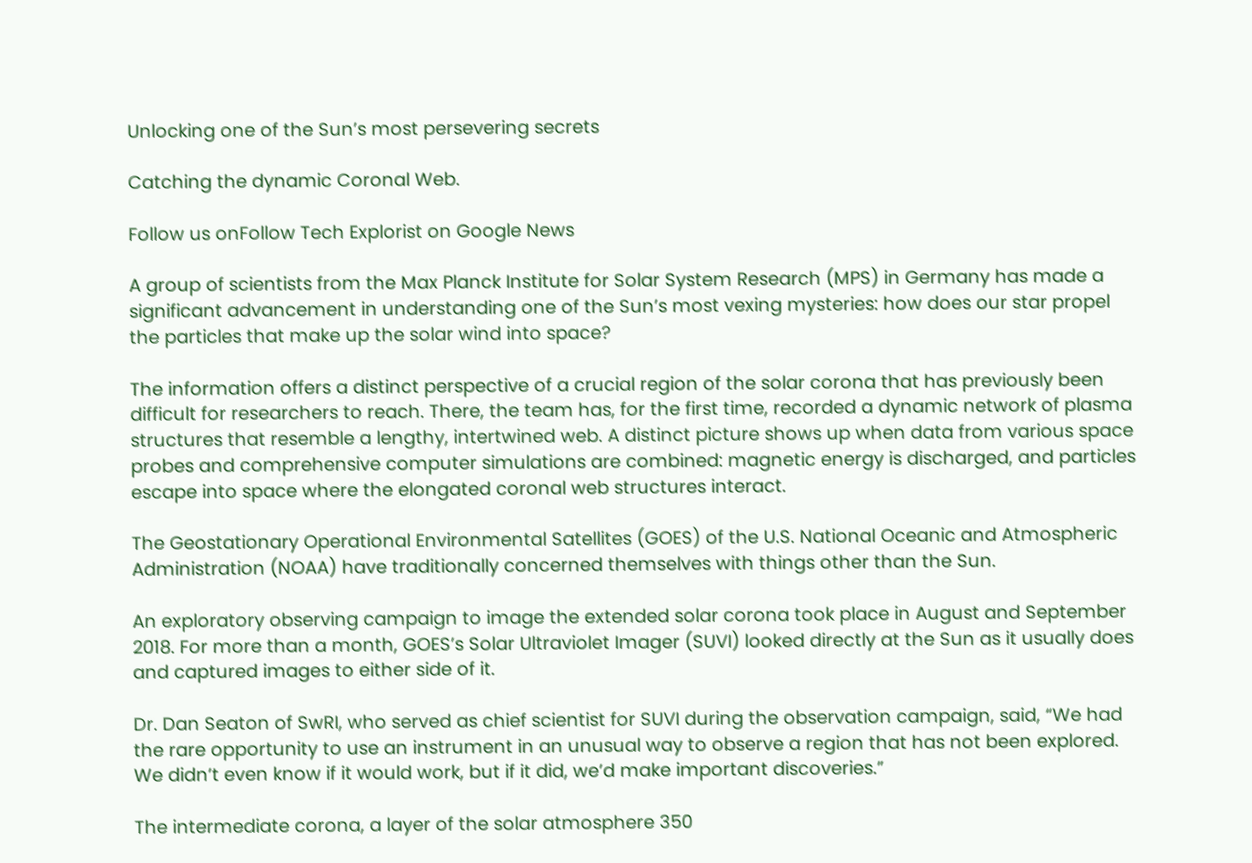Unlocking one of the Sun’s most persevering secrets

Catching the dynamic Coronal Web.

Follow us onFollow Tech Explorist on Google News

A group of scientists from the Max Planck Institute for Solar System Research (MPS) in Germany has made a significant advancement in understanding one of the Sun’s most vexing mysteries: how does our star propel the particles that make up the solar wind into space?

The information offers a distinct perspective of a crucial region of the solar corona that has previously been difficult for researchers to reach. There, the team has, for the first time, recorded a dynamic network of plasma structures that resemble a lengthy, intertwined web. A distinct picture shows up when data from various space probes and comprehensive computer simulations are combined: magnetic energy is discharged, and particles escape into space where the elongated coronal web structures interact.

The Geostationary Operational Environmental Satellites (GOES) of the U.S. National Oceanic and Atmospheric Administration (NOAA) have traditionally concerned themselves with things other than the Sun.

An exploratory observing campaign to image the extended solar corona took place in August and September 2018. For more than a month, GOES’s Solar Ultraviolet Imager (SUVI) looked directly at the Sun as it usually does and captured images to either side of it.

Dr. Dan Seaton of SwRI, who served as chief scientist for SUVI during the observation campaign, said, “We had the rare opportunity to use an instrument in an unusual way to observe a region that has not been explored. We didn’t even know if it would work, but if it did, we’d make important discoveries.”

The intermediate corona, a layer of the solar atmosphere 350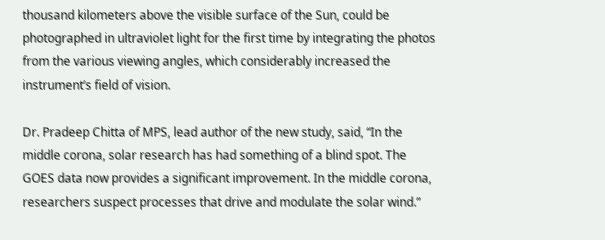thousand kilometers above the visible surface of the Sun, could be photographed in ultraviolet light for the first time by integrating the photos from the various viewing angles, which considerably increased the instrument’s field of vision.

Dr. Pradeep Chitta of MPS, lead author of the new study, said, “In the middle corona, solar research has had something of a blind spot. The GOES data now provides a significant improvement. In the middle corona, researchers suspect processes that drive and modulate the solar wind.”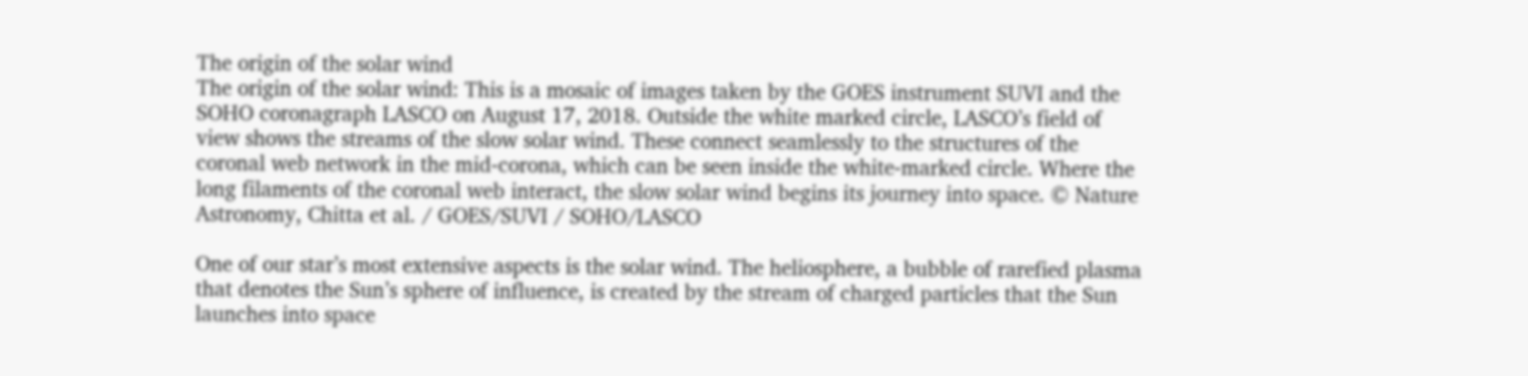The origin of the solar wind
The origin of the solar wind: This is a mosaic of images taken by the GOES instrument SUVI and the SOHO coronagraph LASCO on August 17, 2018. Outside the white marked circle, LASCO’s field of view shows the streams of the slow solar wind. These connect seamlessly to the structures of the coronal web network in the mid-corona, which can be seen inside the white-marked circle. Where the long filaments of the coronal web interact, the slow solar wind begins its journey into space. © Nature Astronomy, Chitta et al. / GOES/SUVI / SOHO/LASCO

One of our star’s most extensive aspects is the solar wind. The heliosphere, a bubble of rarefied plasma that denotes the Sun’s sphere of influence, is created by the stream of charged particles that the Sun launches into space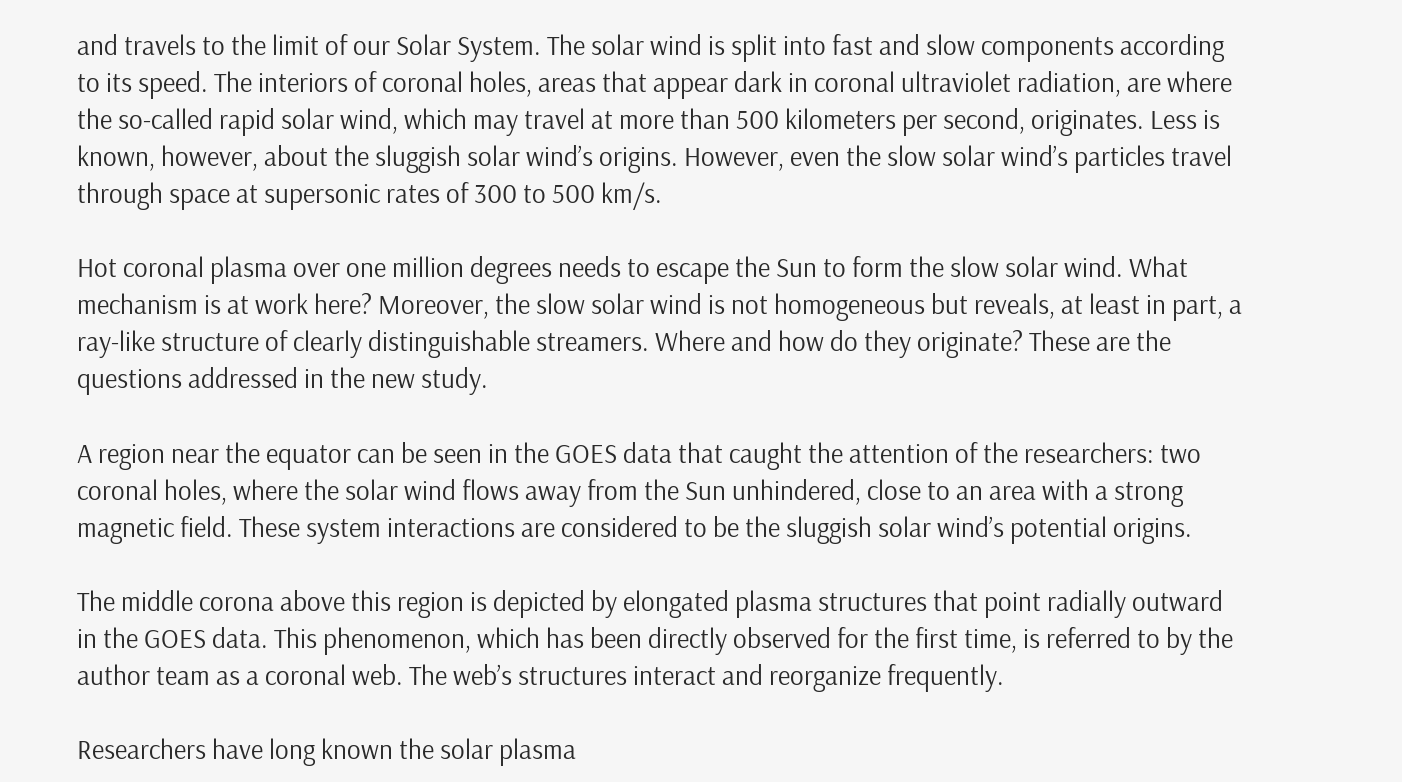and travels to the limit of our Solar System. The solar wind is split into fast and slow components according to its speed. The interiors of coronal holes, areas that appear dark in coronal ultraviolet radiation, are where the so-called rapid solar wind, which may travel at more than 500 kilometers per second, originates. Less is known, however, about the sluggish solar wind’s origins. However, even the slow solar wind’s particles travel through space at supersonic rates of 300 to 500 km/s.

Hot coronal plasma over one million degrees needs to escape the Sun to form the slow solar wind. What mechanism is at work here? Moreover, the slow solar wind is not homogeneous but reveals, at least in part, a ray-like structure of clearly distinguishable streamers. Where and how do they originate? These are the questions addressed in the new study.

A region near the equator can be seen in the GOES data that caught the attention of the researchers: two coronal holes, where the solar wind flows away from the Sun unhindered, close to an area with a strong magnetic field. These system interactions are considered to be the sluggish solar wind’s potential origins.

The middle corona above this region is depicted by elongated plasma structures that point radially outward in the GOES data. This phenomenon, which has been directly observed for the first time, is referred to by the author team as a coronal web. The web’s structures interact and reorganize frequently.

Researchers have long known the solar plasma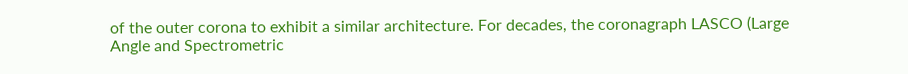of the outer corona to exhibit a similar architecture. For decades, the coronagraph LASCO (Large Angle and Spectrometric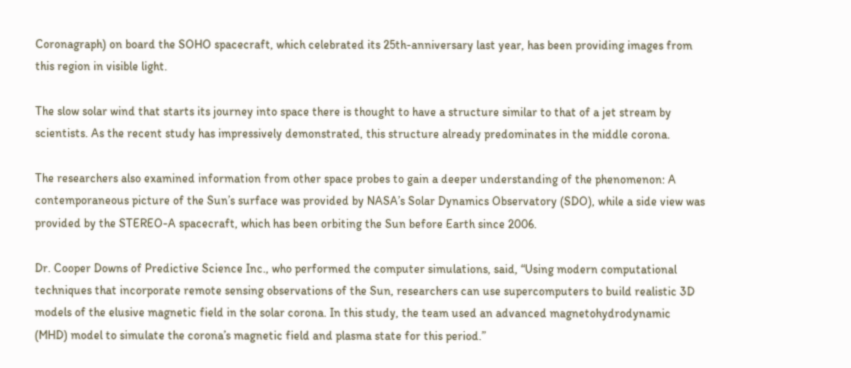Coronagraph) on board the SOHO spacecraft, which celebrated its 25th-anniversary last year, has been providing images from this region in visible light.

The slow solar wind that starts its journey into space there is thought to have a structure similar to that of a jet stream by scientists. As the recent study has impressively demonstrated, this structure already predominates in the middle corona.

The researchers also examined information from other space probes to gain a deeper understanding of the phenomenon: A contemporaneous picture of the Sun’s surface was provided by NASA’s Solar Dynamics Observatory (SDO), while a side view was provided by the STEREO-A spacecraft, which has been orbiting the Sun before Earth since 2006.

Dr. Cooper Downs of Predictive Science Inc., who performed the computer simulations, said, “Using modern computational techniques that incorporate remote sensing observations of the Sun, researchers can use supercomputers to build realistic 3D models of the elusive magnetic field in the solar corona. In this study, the team used an advanced magnetohydrodynamic (MHD) model to simulate the corona’s magnetic field and plasma state for this period.”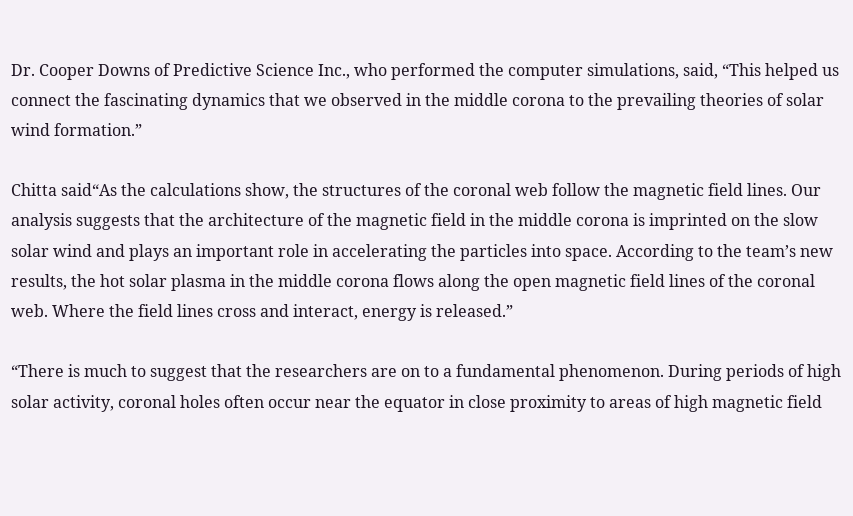Dr. Cooper Downs of Predictive Science Inc., who performed the computer simulations, said, “This helped us connect the fascinating dynamics that we observed in the middle corona to the prevailing theories of solar wind formation.”

Chitta said“As the calculations show, the structures of the coronal web follow the magnetic field lines. Our analysis suggests that the architecture of the magnetic field in the middle corona is imprinted on the slow solar wind and plays an important role in accelerating the particles into space. According to the team’s new results, the hot solar plasma in the middle corona flows along the open magnetic field lines of the coronal web. Where the field lines cross and interact, energy is released.”

“There is much to suggest that the researchers are on to a fundamental phenomenon. During periods of high solar activity, coronal holes often occur near the equator in close proximity to areas of high magnetic field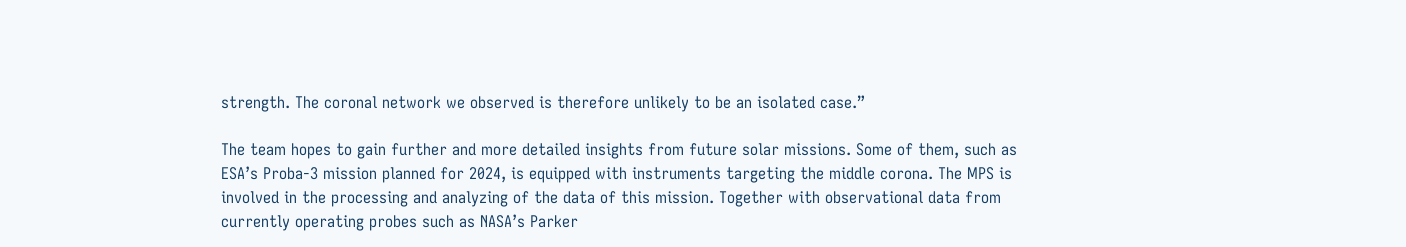strength. The coronal network we observed is therefore unlikely to be an isolated case.”

The team hopes to gain further and more detailed insights from future solar missions. Some of them, such as ESA’s Proba-3 mission planned for 2024, is equipped with instruments targeting the middle corona. The MPS is involved in the processing and analyzing of the data of this mission. Together with observational data from currently operating probes such as NASA’s Parker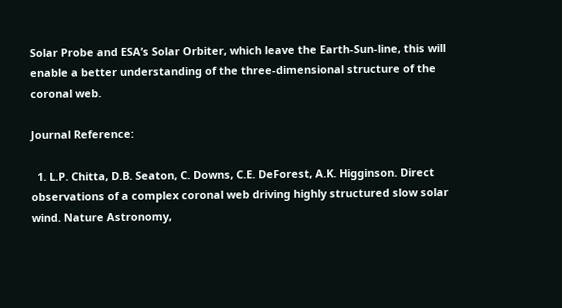Solar Probe and ESA’s Solar Orbiter, which leave the Earth-Sun-line, this will enable a better understanding of the three-dimensional structure of the coronal web.

Journal Reference:

  1. L.P. Chitta, D.B. Seaton, C. Downs, C.E. DeForest, A.K. Higginson. Direct observations of a complex coronal web driving highly structured slow solar wind. Nature Astronomy,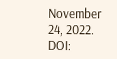November 24, 2022. DOI: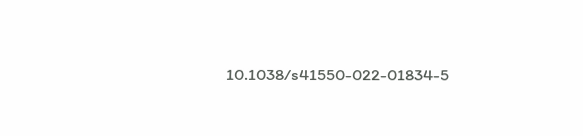10.1038/s41550-022-01834-5